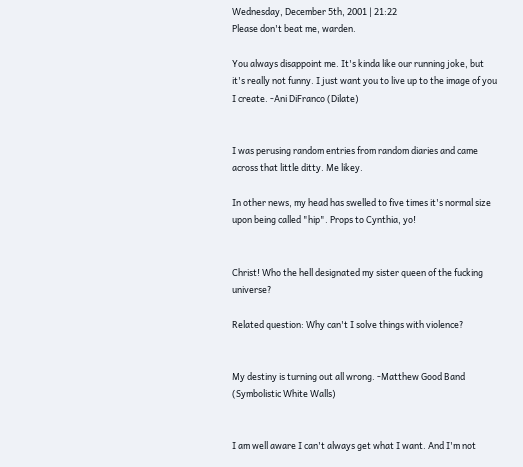Wednesday, December 5th, 2001 | 21:22
Please don't beat me, warden.

You always disappoint me. It's kinda like our running joke, but it's really not funny. I just want you to live up to the image of you I create. -Ani DiFranco (Dilate)


I was perusing random entries from random diaries and came across that little ditty. Me likey.

In other news, my head has swelled to five times it's normal size upon being called "hip". Props to Cynthia, yo!


Christ! Who the hell designated my sister queen of the fucking universe?

Related question: Why can't I solve things with violence?


My destiny is turning out all wrong. -Matthew Good Band (Symbolistic White Walls)


I am well aware I can't always get what I want. And I'm not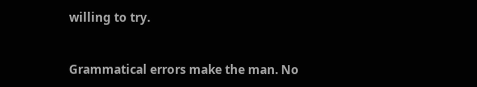willing to try.


Grammatical errors make the man. No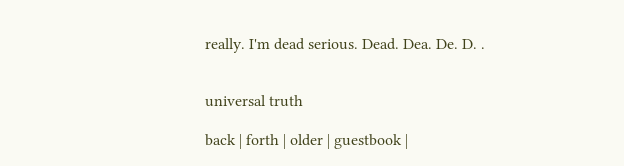really. I'm dead serious. Dead. Dea. De. D. .


universal truth

back | forth | older | guestbook |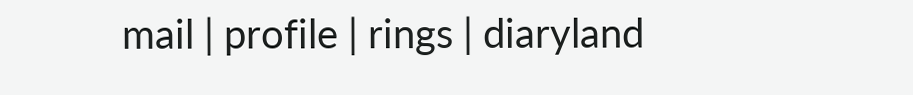mail | profile | rings | diaryland